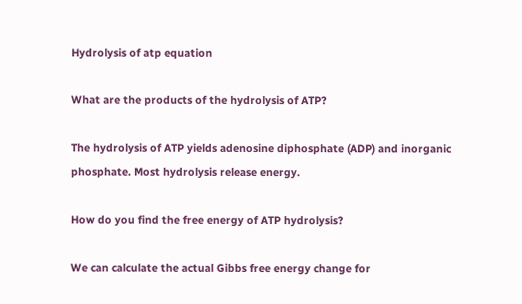Hydrolysis of atp equation

What are the products of the hydrolysis of ATP?

The hydrolysis of ATP yields adenosine diphosphate (ADP) and inorganic phosphate. Most hydrolysis release energy.

How do you find the free energy of ATP hydrolysis?

We can calculate the actual Gibbs free energy change for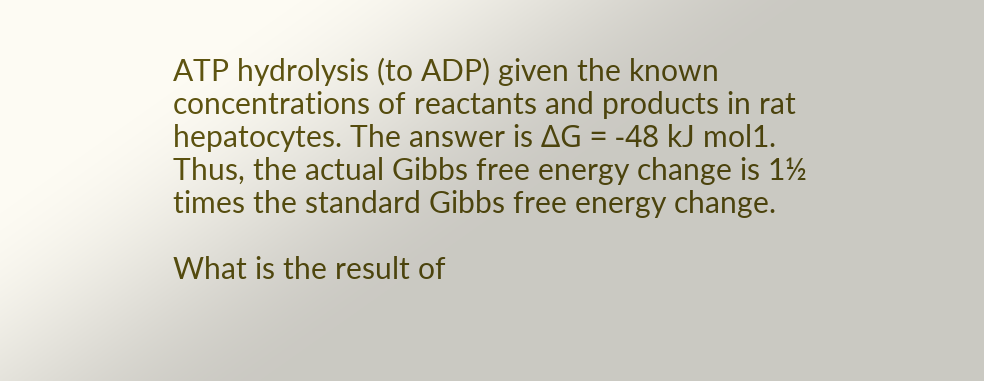ATP hydrolysis (to ADP) given the known concentrations of reactants and products in rat hepatocytes. The answer is ΔG = -48 kJ mol1. Thus, the actual Gibbs free energy change is 1½ times the standard Gibbs free energy change.

What is the result of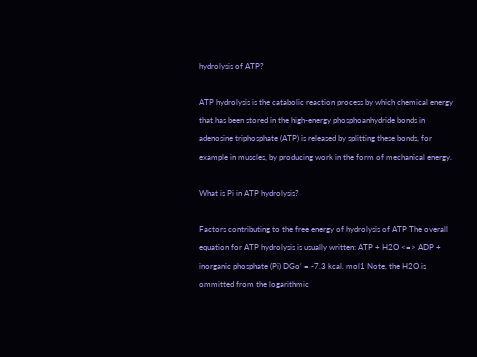hydrolysis of ATP?

ATP hydrolysis is the catabolic reaction process by which chemical energy that has been stored in the high-energy phosphoanhydride bonds in adenosine triphosphate (ATP) is released by splitting these bonds, for example in muscles, by producing work in the form of mechanical energy.

What is Pi in ATP hydrolysis?

Factors contributing to the free energy of hydrolysis of ATP The overall equation for ATP hydrolysis is usually written: ATP + H2O <=> ADP + inorganic phosphate (Pi) DGo‘ = -7.3 kcal. mol1 Note, the H2O is ommitted from the logarithmic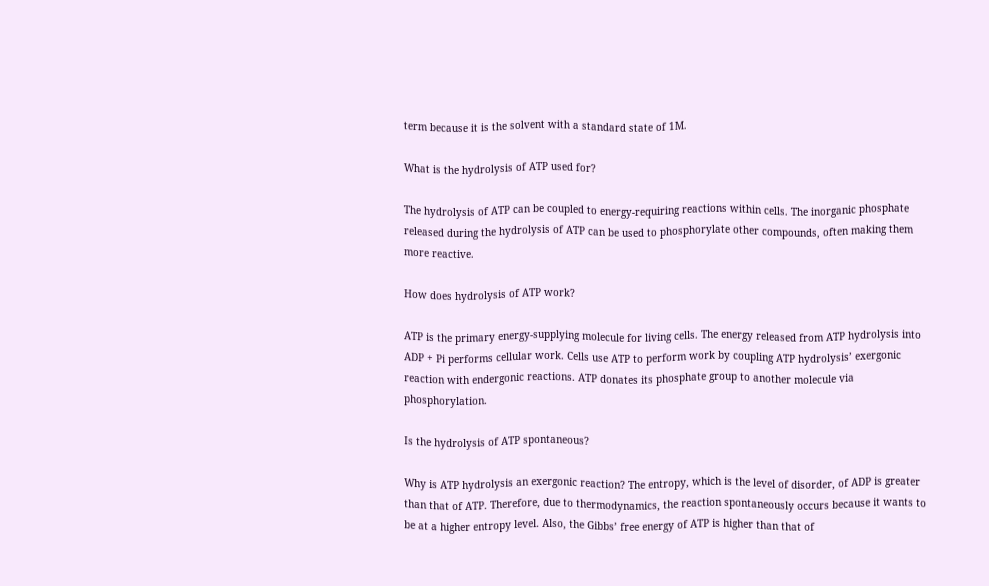term because it is the solvent with a standard state of 1M.

What is the hydrolysis of ATP used for?

The hydrolysis of ATP can be coupled to energy-requiring reactions within cells. The inorganic phosphate released during the hydrolysis of ATP can be used to phosphorylate other compounds, often making them more reactive.

How does hydrolysis of ATP work?

ATP is the primary energy-supplying molecule for living cells. The energy released from ATP hydrolysis into ADP + Pi performs cellular work. Cells use ATP to perform work by coupling ATP hydrolysis’ exergonic reaction with endergonic reactions. ATP donates its phosphate group to another molecule via phosphorylation.

Is the hydrolysis of ATP spontaneous?

Why is ATP hydrolysis an exergonic reaction? The entropy, which is the level of disorder, of ADP is greater than that of ATP. Therefore, due to thermodynamics, the reaction spontaneously occurs because it wants to be at a higher entropy level. Also, the Gibbs’ free energy of ATP is higher than that of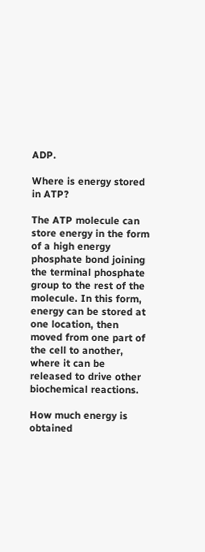ADP.

Where is energy stored in ATP?

The ATP molecule can store energy in the form of a high energy phosphate bond joining the terminal phosphate group to the rest of the molecule. In this form, energy can be stored at one location, then moved from one part of the cell to another, where it can be released to drive other biochemical reactions.

How much energy is obtained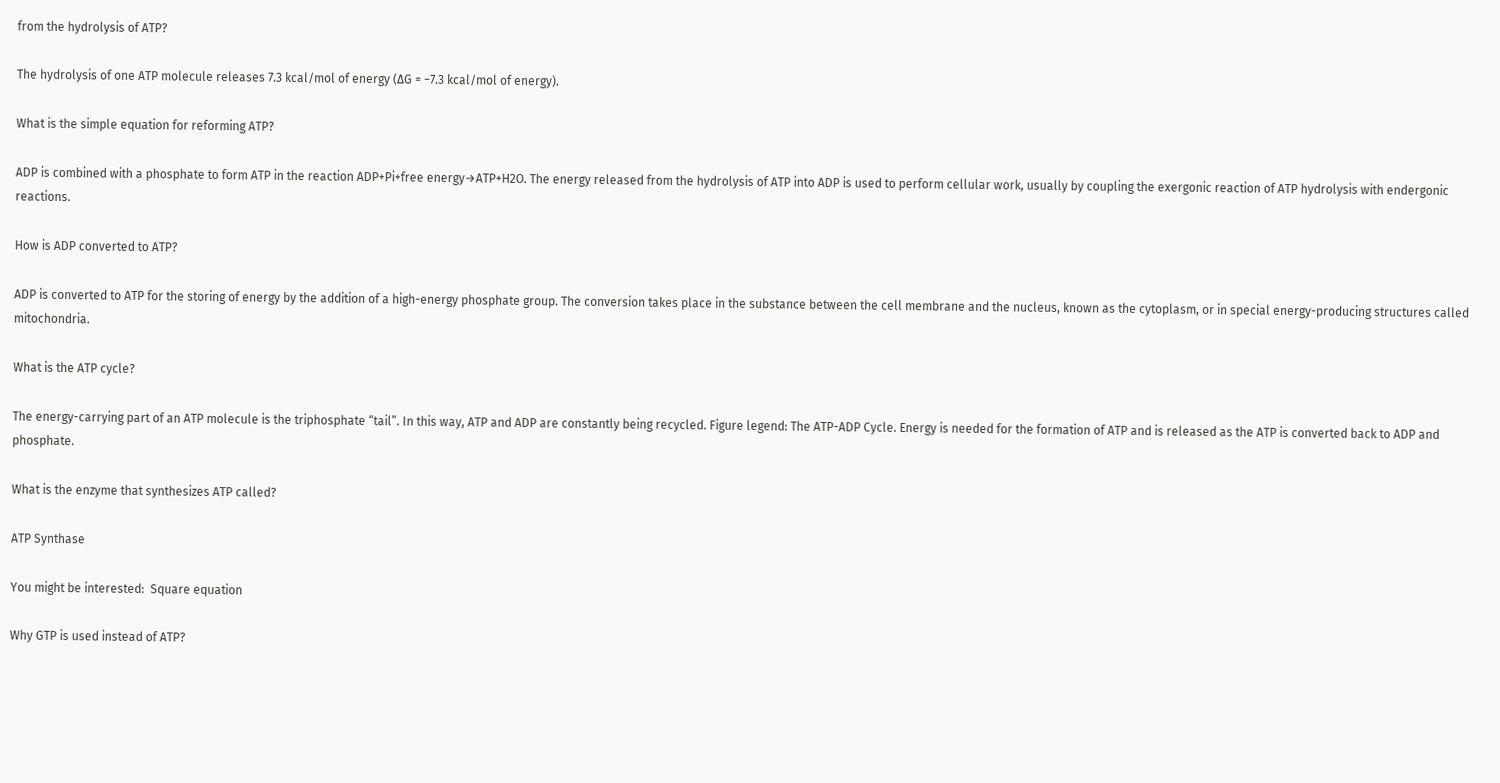from the hydrolysis of ATP?

The hydrolysis of one ATP molecule releases 7.3 kcal/mol of energy (∆G = −7.3 kcal/mol of energy).

What is the simple equation for reforming ATP?

ADP is combined with a phosphate to form ATP in the reaction ADP+Pi+free energy→ATP+H2O. The energy released from the hydrolysis of ATP into ADP is used to perform cellular work, usually by coupling the exergonic reaction of ATP hydrolysis with endergonic reactions.

How is ADP converted to ATP?

ADP is converted to ATP for the storing of energy by the addition of a high-energy phosphate group. The conversion takes place in the substance between the cell membrane and the nucleus, known as the cytoplasm, or in special energy-producing structures called mitochondria.

What is the ATP cycle?

The energy-carrying part of an ATP molecule is the triphosphate “tail”. In this way, ATP and ADP are constantly being recycled. Figure legend: The ATP-ADP Cycle. Energy is needed for the formation of ATP and is released as the ATP is converted back to ADP and phosphate.

What is the enzyme that synthesizes ATP called?

ATP Synthase

You might be interested:  Square equation

Why GTP is used instead of ATP?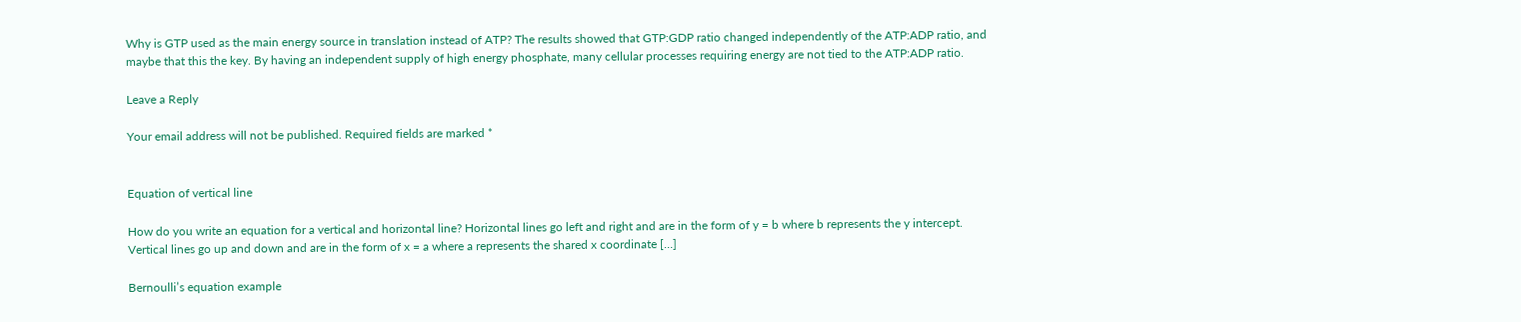Why is GTP used as the main energy source in translation instead of ATP? The results showed that GTP:GDP ratio changed independently of the ATP:ADP ratio, and maybe that this the key. By having an independent supply of high energy phosphate, many cellular processes requiring energy are not tied to the ATP:ADP ratio.

Leave a Reply

Your email address will not be published. Required fields are marked *


Equation of vertical line

How do you write an equation for a vertical and horizontal line? Horizontal lines go left and right and are in the form of y = b where b represents the y intercept. Vertical lines go up and down and are in the form of x = a where a represents the shared x coordinate […]

Bernoulli’s equation example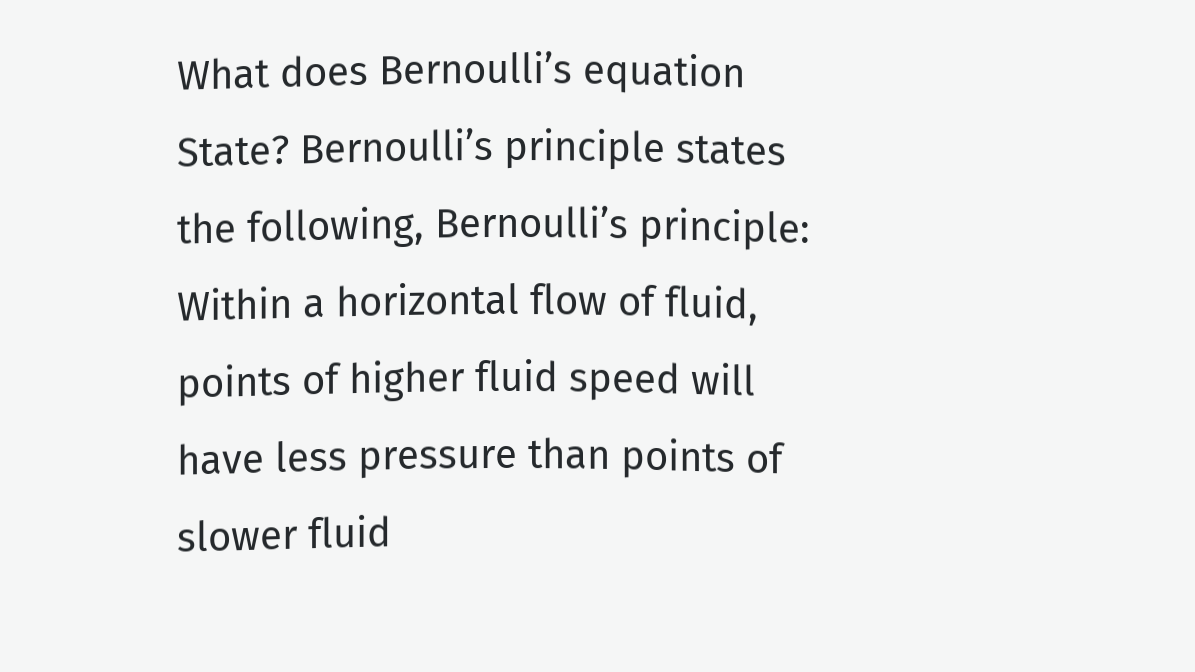What does Bernoulli’s equation State? Bernoulli’s principle states the following, Bernoulli’s principle: Within a horizontal flow of fluid, points of higher fluid speed will have less pressure than points of slower fluid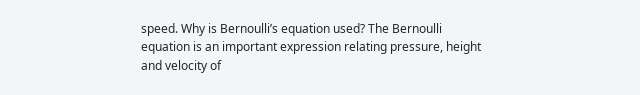speed. Why is Bernoulli’s equation used? The Bernoulli equation is an important expression relating pressure, height and velocity of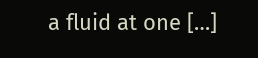a fluid at one […]